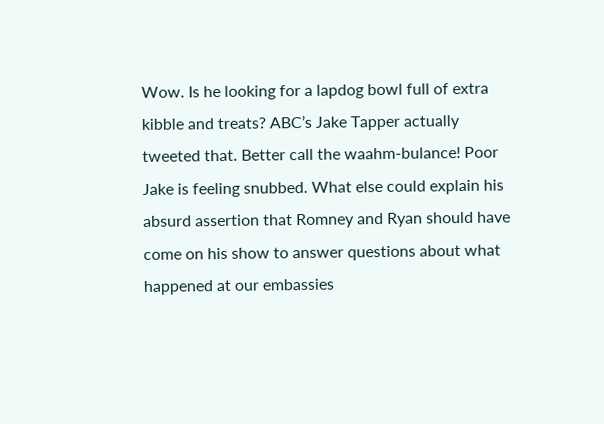Wow. Is he looking for a lapdog bowl full of extra kibble and treats? ABC’s Jake Tapper actually tweeted that. Better call the waahm-bulance! Poor Jake is feeling snubbed. What else could explain his absurd assertion that Romney and Ryan should have come on his show to answer questions about what happened at our embassies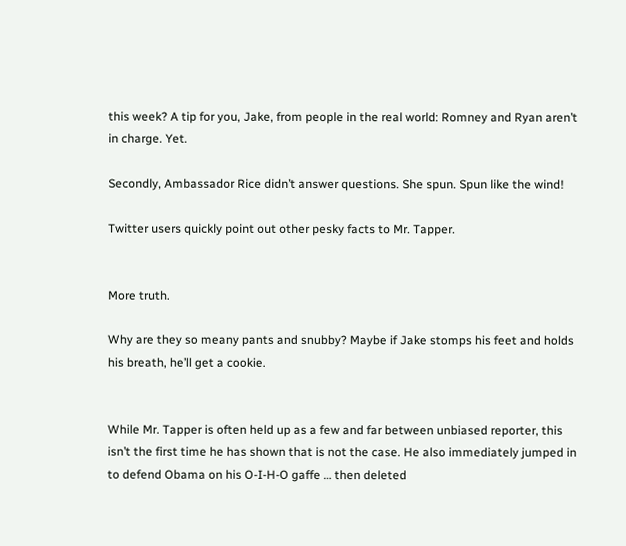this week? A tip for you, Jake, from people in the real world: Romney and Ryan aren’t in charge. Yet.

Secondly, Ambassador Rice didn’t answer questions. She spun. Spun like the wind!

Twitter users quickly point out other pesky facts to Mr. Tapper.


More truth.

Why are they so meany pants and snubby? Maybe if Jake stomps his feet and holds his breath, he’ll get a cookie.


While Mr. Tapper is often held up as a few and far between unbiased reporter, this isn’t the first time he has shown that is not the case. He also immediately jumped in to defend Obama on his O-I-H-O gaffe … then deleted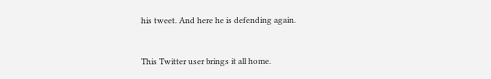his tweet. And here he is defending again.


This Twitter user brings it all home.